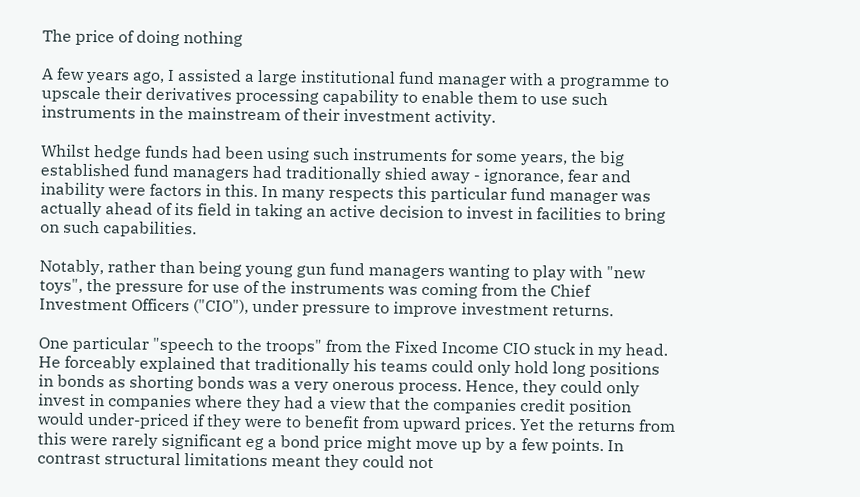The price of doing nothing

A few years ago, I assisted a large institutional fund manager with a programme to upscale their derivatives processing capability to enable them to use such instruments in the mainstream of their investment activity.

Whilst hedge funds had been using such instruments for some years, the big established fund managers had traditionally shied away - ignorance, fear and inability were factors in this. In many respects this particular fund manager was actually ahead of its field in taking an active decision to invest in facilities to bring on such capabilities.

Notably, rather than being young gun fund managers wanting to play with "new toys", the pressure for use of the instruments was coming from the Chief Investment Officers ("CIO"), under pressure to improve investment returns.

One particular "speech to the troops" from the Fixed Income CIO stuck in my head. He forceably explained that traditionally his teams could only hold long positions in bonds as shorting bonds was a very onerous process. Hence, they could only invest in companies where they had a view that the companies credit position would under-priced if they were to benefit from upward prices. Yet the returns from this were rarely significant eg a bond price might move up by a few points. In contrast structural limitations meant they could not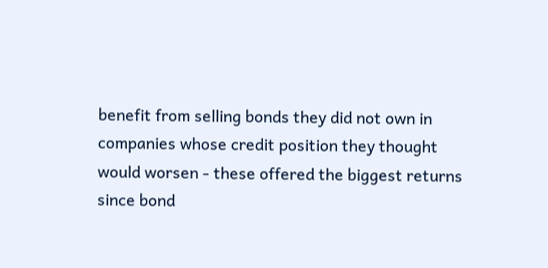benefit from selling bonds they did not own in companies whose credit position they thought would worsen - these offered the biggest returns since bond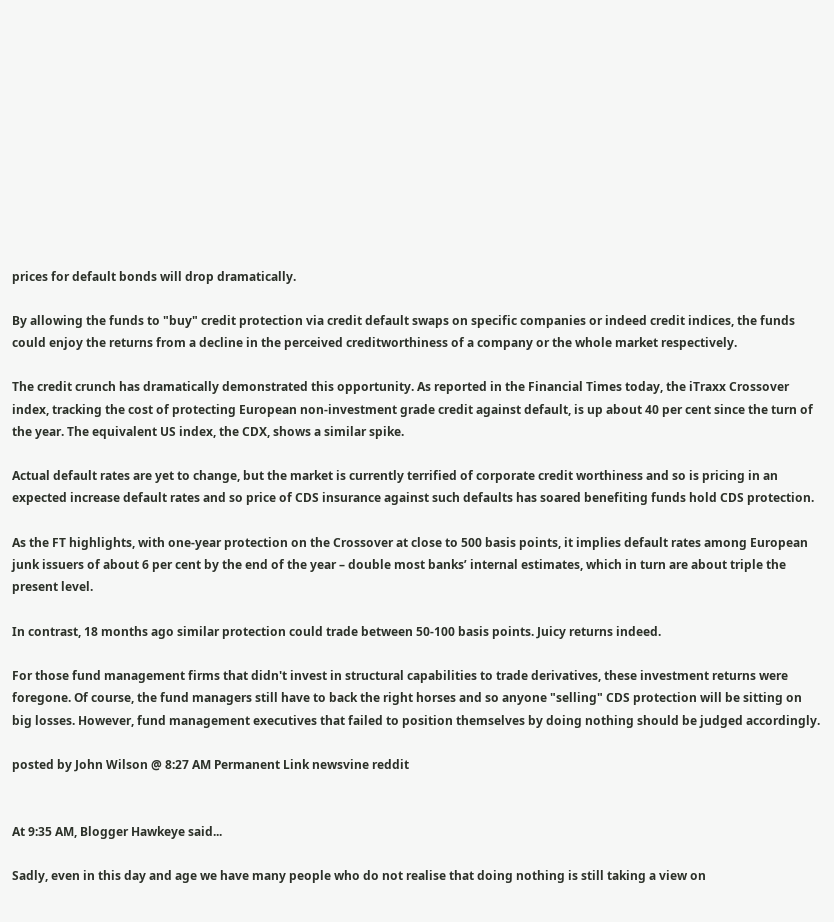prices for default bonds will drop dramatically.

By allowing the funds to "buy" credit protection via credit default swaps on specific companies or indeed credit indices, the funds could enjoy the returns from a decline in the perceived creditworthiness of a company or the whole market respectively.

The credit crunch has dramatically demonstrated this opportunity. As reported in the Financial Times today, the iTraxx Crossover index, tracking the cost of protecting European non-investment grade credit against default, is up about 40 per cent since the turn of the year. The equivalent US index, the CDX, shows a similar spike.

Actual default rates are yet to change, but the market is currently terrified of corporate credit worthiness and so is pricing in an expected increase default rates and so price of CDS insurance against such defaults has soared benefiting funds hold CDS protection.

As the FT highlights, with one-year protection on the Crossover at close to 500 basis points, it implies default rates among European junk issuers of about 6 per cent by the end of the year – double most banks’ internal estimates, which in turn are about triple the present level.

In contrast, 18 months ago similar protection could trade between 50-100 basis points. Juicy returns indeed.

For those fund management firms that didn't invest in structural capabilities to trade derivatives, these investment returns were foregone. Of course, the fund managers still have to back the right horses and so anyone "selling" CDS protection will be sitting on big losses. However, fund management executives that failed to position themselves by doing nothing should be judged accordingly.

posted by John Wilson @ 8:27 AM Permanent Link newsvine reddit


At 9:35 AM, Blogger Hawkeye said...

Sadly, even in this day and age we have many people who do not realise that doing nothing is still taking a view on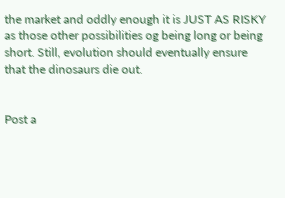the market and oddly enough it is JUST AS RISKY as those other possibilities og being long or being short. Still, evolution should eventually ensure that the dinosaurs die out.


Post a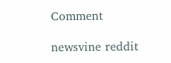Comment

newsvine reddit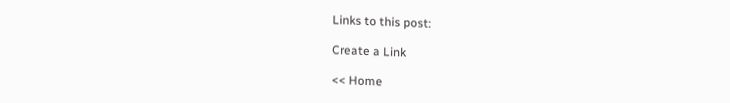Links to this post:

Create a Link

<< Home